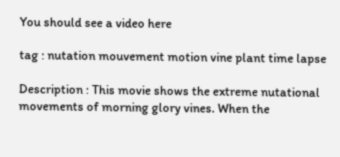You should see a video here

tag : nutation mouvement motion vine plant time lapse

Description : This movie shows the extreme nutational movements of morning glory vines. When the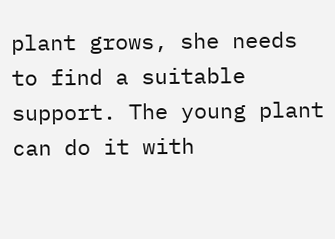plant grows, she needs to find a suitable support. The young plant can do it with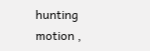hunting motion ,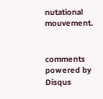nutational mouvement.


comments powered by Disqus